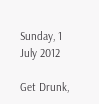Sunday, 1 July 2012

Get Drunk,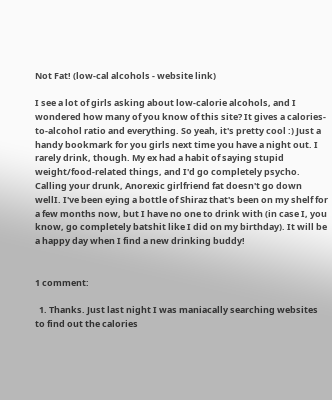Not Fat! (low-cal alcohols - website link)

I see a lot of girls asking about low-calorie alcohols, and I wondered how many of you know of this site? It gives a calories-to-alcohol ratio and everything. So yeah, it's pretty cool :) Just a handy bookmark for you girls next time you have a night out. I rarely drink, though. My ex had a habit of saying stupid weight/food-related things, and I'd go completely psycho. Calling your drunk, Anorexic girlfriend fat doesn't go down wellI. I've been eying a bottle of Shiraz that's been on my shelf for a few months now, but I have no one to drink with (in case I, you know, go completely batshit like I did on my birthday). It will be a happy day when I find a new drinking buddy!


1 comment:

  1. Thanks. Just last night I was maniacally searching websites to find out the calories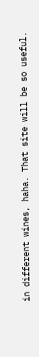in different wines, haha. That site will be so useful.